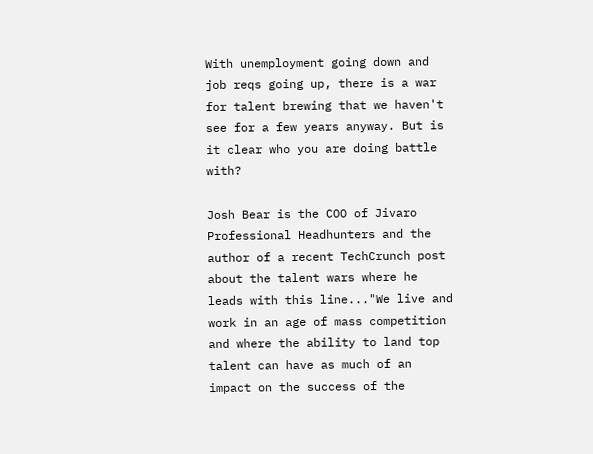With unemployment going down and job reqs going up, there is a war for talent brewing that we haven't see for a few years anyway. But is it clear who you are doing battle with?

Josh Bear is the COO of Jivaro Professional Headhunters and the author of a recent TechCrunch post about the talent wars where he leads with this line..."We live and work in an age of mass competition and where the ability to land top talent can have as much of an impact on the success of the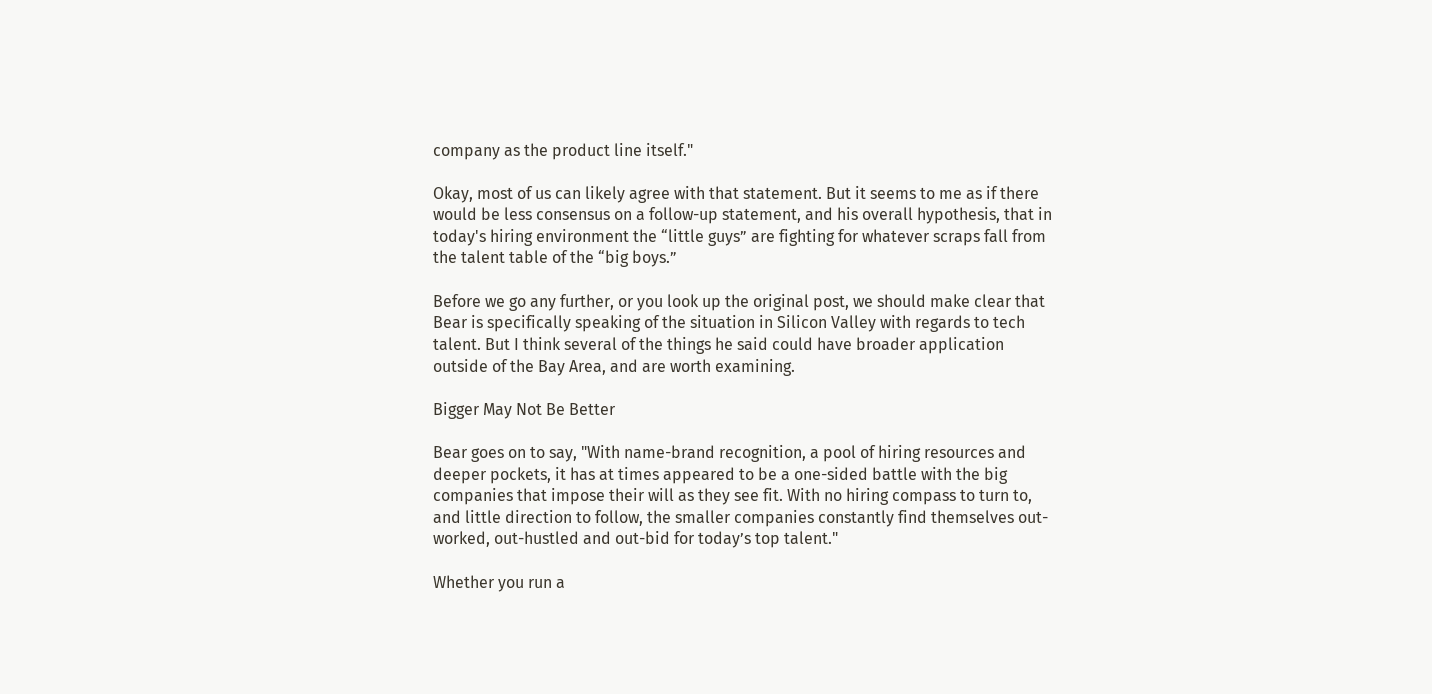company as the product line itself."

Okay, most of us can likely agree with that statement. But it seems to me as if there would be less consensus on a follow-up statement, and his overall hypothesis, that in today's hiring environment the “little guys” are fighting for whatever scraps fall from the talent table of the “big boys.”

Before we go any further, or you look up the original post, we should make clear that Bear is specifically speaking of the situation in Silicon Valley with regards to tech talent. But I think several of the things he said could have broader application outside of the Bay Area, and are worth examining.

Bigger May Not Be Better

Bear goes on to say, "With name-brand recognition, a pool of hiring resources and deeper pockets, it has at times appeared to be a one-sided battle with the big companies that impose their will as they see fit. With no hiring compass to turn to, and little direction to follow, the smaller companies constantly find themselves out-worked, out-hustled and out-bid for today’s top talent."

Whether you run a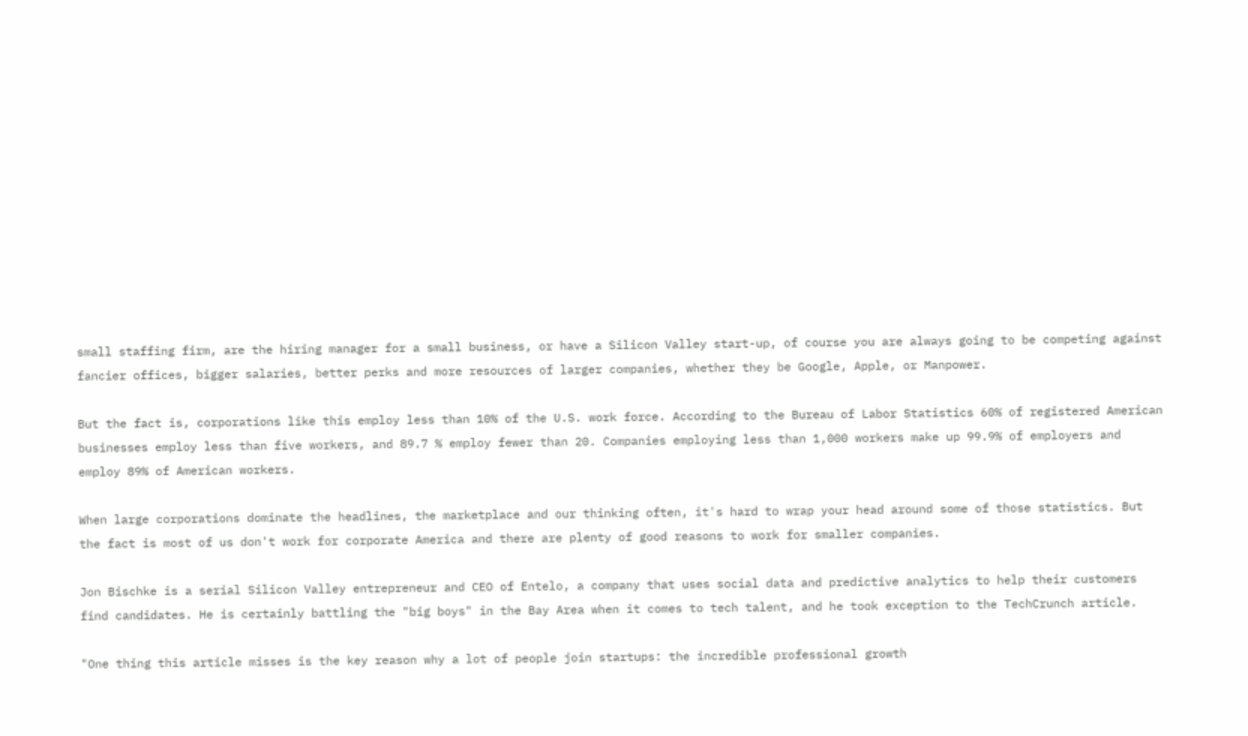small staffing firm, are the hiring manager for a small business, or have a Silicon Valley start-up, of course you are always going to be competing against fancier offices, bigger salaries, better perks and more resources of larger companies, whether they be Google, Apple, or Manpower.

But the fact is, corporations like this employ less than 10% of the U.S. work force. According to the Bureau of Labor Statistics 60% of registered American businesses employ less than five workers, and 89.7 % employ fewer than 20. Companies employing less than 1,000 workers make up 99.9% of employers and employ 89% of American workers.

When large corporations dominate the headlines, the marketplace and our thinking often, it's hard to wrap your head around some of those statistics. But the fact is most of us don't work for corporate America and there are plenty of good reasons to work for smaller companies.

Jon Bischke is a serial Silicon Valley entrepreneur and CEO of Entelo, a company that uses social data and predictive analytics to help their customers find candidates. He is certainly battling the "big boys" in the Bay Area when it comes to tech talent, and he took exception to the TechCrunch article.

"One thing this article misses is the key reason why a lot of people join startups: the incredible professional growth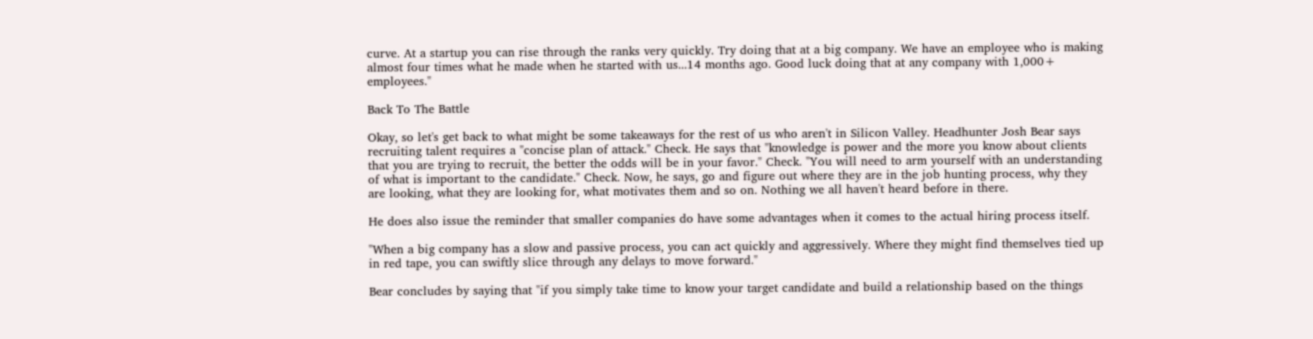curve. At a startup you can rise through the ranks very quickly. Try doing that at a big company. We have an employee who is making almost four times what he made when he started with us...14 months ago. Good luck doing that at any company with 1,000+ employees."

Back To The Battle

Okay, so let's get back to what might be some takeaways for the rest of us who aren't in Silicon Valley. Headhunter Josh Bear says recruiting talent requires a "concise plan of attack." Check. He says that "knowledge is power and the more you know about clients that you are trying to recruit, the better the odds will be in your favor." Check. "You will need to arm yourself with an understanding of what is important to the candidate." Check. Now, he says, go and figure out where they are in the job hunting process, why they are looking, what they are looking for, what motivates them and so on. Nothing we all haven't heard before in there.

He does also issue the reminder that smaller companies do have some advantages when it comes to the actual hiring process itself.

"When a big company has a slow and passive process, you can act quickly and aggressively. Where they might find themselves tied up in red tape, you can swiftly slice through any delays to move forward."

Bear concludes by saying that "if you simply take time to know your target candidate and build a relationship based on the things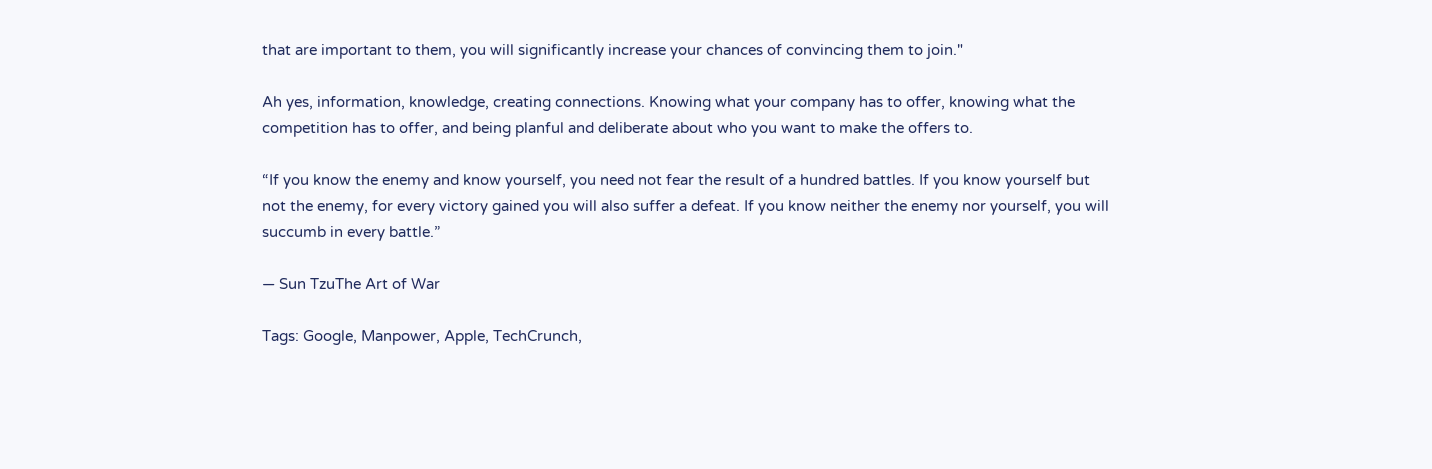that are important to them, you will significantly increase your chances of convincing them to join."

Ah yes, information, knowledge, creating connections. Knowing what your company has to offer, knowing what the competition has to offer, and being planful and deliberate about who you want to make the offers to.

“If you know the enemy and know yourself, you need not fear the result of a hundred battles. If you know yourself but not the enemy, for every victory gained you will also suffer a defeat. If you know neither the enemy nor yourself, you will succumb in every battle.”

― Sun TzuThe Art of War

Tags: Google, Manpower, Apple, TechCrunch,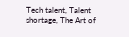Tech talent, Talent shortage, The Art of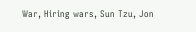War, Hiring wars, Sun Tzu, Jon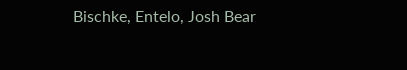Bischke, Entelo, Josh Bear